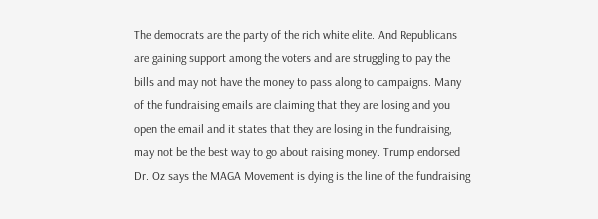The democrats are the party of the rich white elite. And Republicans are gaining support among the voters and are struggling to pay the bills and may not have the money to pass along to campaigns. Many of the fundraising emails are claiming that they are losing and you open the email and it states that they are losing in the fundraising, may not be the best way to go about raising money. Trump endorsed Dr. Oz says the MAGA Movement is dying is the line of the fundraising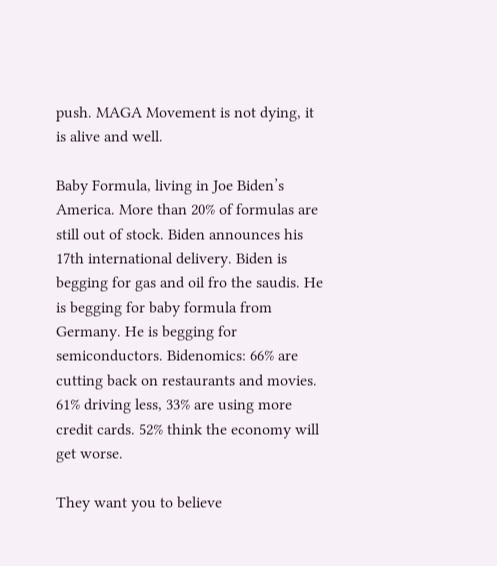push. MAGA Movement is not dying, it is alive and well.

Baby Formula, living in Joe Biden’s America. More than 20% of formulas are still out of stock. Biden announces his 17th international delivery. Biden is begging for gas and oil fro the saudis. He is begging for baby formula from Germany. He is begging for semiconductors. Bidenomics: 66% are cutting back on restaurants and movies. 61% driving less, 33% are using more credit cards. 52% think the economy will get worse.

They want you to believe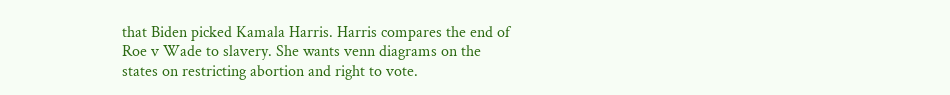that Biden picked Kamala Harris. Harris compares the end of Roe v Wade to slavery. She wants venn diagrams on the states on restricting abortion and right to vote.